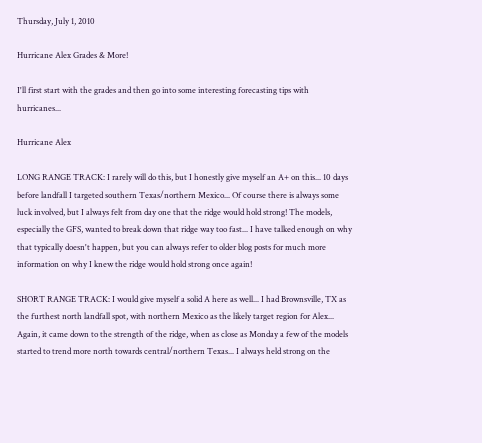Thursday, July 1, 2010

Hurricane Alex Grades & More!

I'll first start with the grades and then go into some interesting forecasting tips with hurricanes...

Hurricane Alex

LONG RANGE TRACK: I rarely will do this, but I honestly give myself an A+ on this... 10 days before landfall I targeted southern Texas/northern Mexico... Of course there is always some luck involved, but I always felt from day one that the ridge would hold strong! The models, especially the GFS, wanted to break down that ridge way too fast... I have talked enough on why that typically doesn't happen, but you can always refer to older blog posts for much more information on why I knew the ridge would hold strong once again!

SHORT RANGE TRACK: I would give myself a solid A here as well... I had Brownsville, TX as the furthest north landfall spot, with northern Mexico as the likely target region for Alex... Again, it came down to the strength of the ridge, when as close as Monday a few of the models started to trend more north towards central/northern Texas... I always held strong on the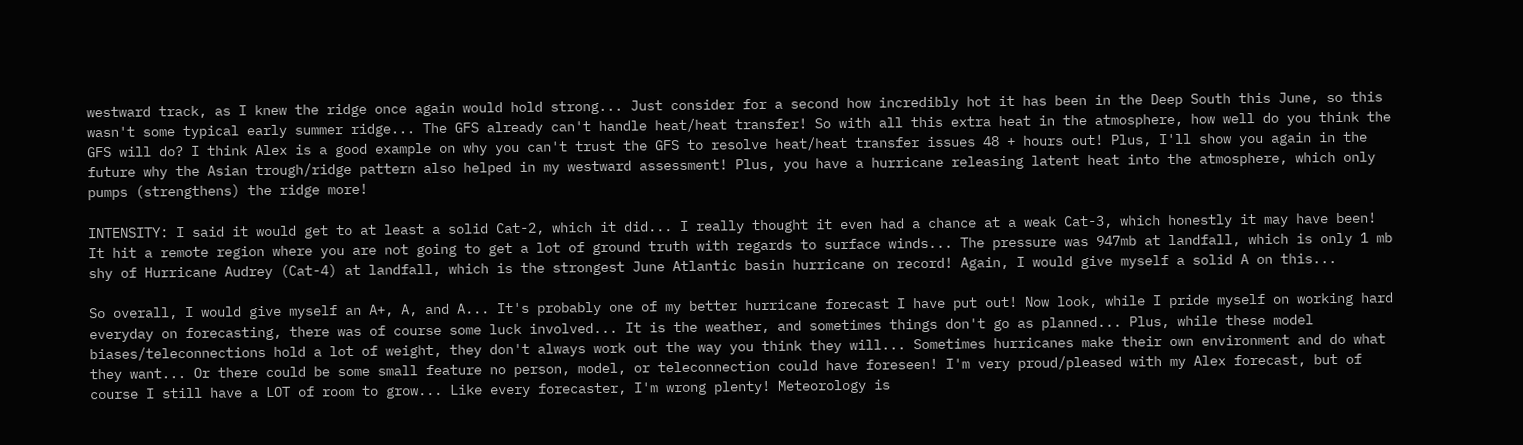westward track, as I knew the ridge once again would hold strong... Just consider for a second how incredibly hot it has been in the Deep South this June, so this wasn't some typical early summer ridge... The GFS already can't handle heat/heat transfer! So with all this extra heat in the atmosphere, how well do you think the GFS will do? I think Alex is a good example on why you can't trust the GFS to resolve heat/heat transfer issues 48 + hours out! Plus, I'll show you again in the future why the Asian trough/ridge pattern also helped in my westward assessment! Plus, you have a hurricane releasing latent heat into the atmosphere, which only pumps (strengthens) the ridge more!

INTENSITY: I said it would get to at least a solid Cat-2, which it did... I really thought it even had a chance at a weak Cat-3, which honestly it may have been! It hit a remote region where you are not going to get a lot of ground truth with regards to surface winds... The pressure was 947mb at landfall, which is only 1 mb shy of Hurricane Audrey (Cat-4) at landfall, which is the strongest June Atlantic basin hurricane on record! Again, I would give myself a solid A on this...

So overall, I would give myself an A+, A, and A... It's probably one of my better hurricane forecast I have put out! Now look, while I pride myself on working hard everyday on forecasting, there was of course some luck involved... It is the weather, and sometimes things don't go as planned... Plus, while these model biases/teleconnections hold a lot of weight, they don't always work out the way you think they will... Sometimes hurricanes make their own environment and do what they want... Or there could be some small feature no person, model, or teleconnection could have foreseen! I'm very proud/pleased with my Alex forecast, but of course I still have a LOT of room to grow... Like every forecaster, I'm wrong plenty! Meteorology is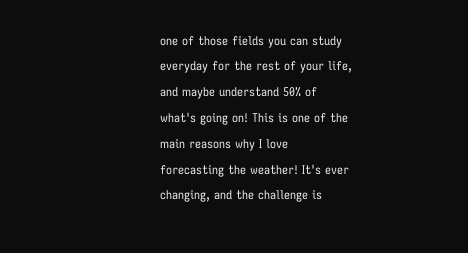one of those fields you can study everyday for the rest of your life, and maybe understand 50% of what's going on! This is one of the main reasons why I love forecasting the weather! It's ever changing, and the challenge is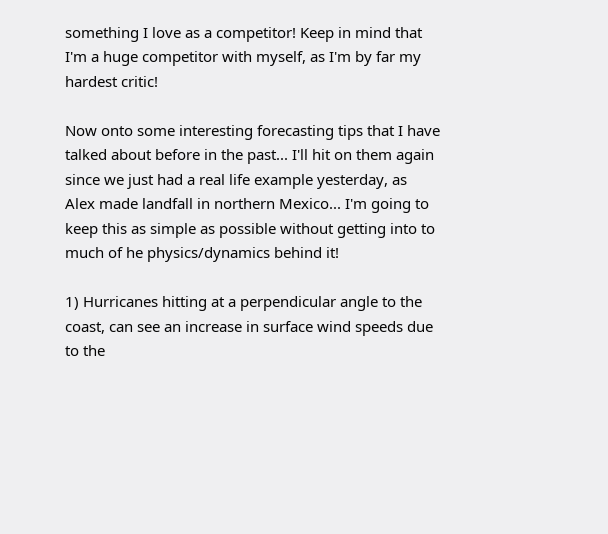something I love as a competitor! Keep in mind that I'm a huge competitor with myself, as I'm by far my hardest critic!

Now onto some interesting forecasting tips that I have talked about before in the past... I'll hit on them again since we just had a real life example yesterday, as Alex made landfall in northern Mexico... I'm going to keep this as simple as possible without getting into to much of he physics/dynamics behind it!

1) Hurricanes hitting at a perpendicular angle to the coast, can see an increase in surface wind speeds due to the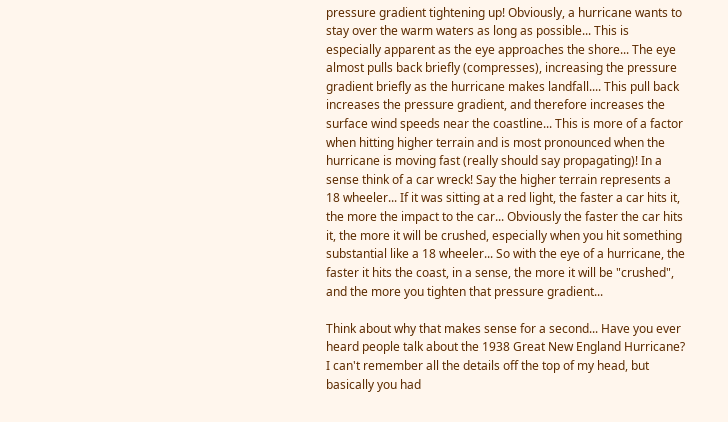pressure gradient tightening up! Obviously, a hurricane wants to stay over the warm waters as long as possible... This is especially apparent as the eye approaches the shore... The eye almost pulls back briefly (compresses), increasing the pressure gradient briefly as the hurricane makes landfall.... This pull back increases the pressure gradient, and therefore increases the surface wind speeds near the coastline... This is more of a factor when hitting higher terrain and is most pronounced when the hurricane is moving fast (really should say propagating)! In a sense think of a car wreck! Say the higher terrain represents a 18 wheeler... If it was sitting at a red light, the faster a car hits it, the more the impact to the car... Obviously the faster the car hits it, the more it will be crushed, especially when you hit something substantial like a 18 wheeler... So with the eye of a hurricane, the faster it hits the coast, in a sense, the more it will be "crushed", and the more you tighten that pressure gradient...

Think about why that makes sense for a second... Have you ever heard people talk about the 1938 Great New England Hurricane? I can't remember all the details off the top of my head, but basically you had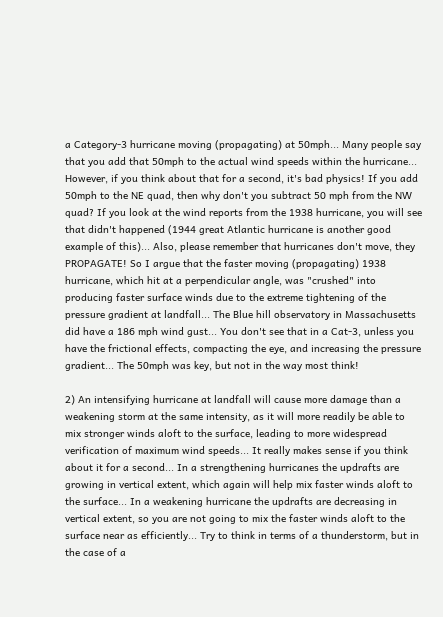a Category-3 hurricane moving (propagating) at 50mph... Many people say that you add that 50mph to the actual wind speeds within the hurricane... However, if you think about that for a second, it's bad physics! If you add 50mph to the NE quad, then why don't you subtract 50 mph from the NW quad? If you look at the wind reports from the 1938 hurricane, you will see that didn't happened (1944 great Atlantic hurricane is another good example of this)... Also, please remember that hurricanes don't move, they PROPAGATE! So I argue that the faster moving (propagating) 1938 hurricane, which hit at a perpendicular angle, was "crushed" into producing faster surface winds due to the extreme tightening of the pressure gradient at landfall... The Blue hill observatory in Massachusetts did have a 186 mph wind gust... You don't see that in a Cat-3, unless you have the frictional effects, compacting the eye, and increasing the pressure gradient... The 50mph was key, but not in the way most think!

2) An intensifying hurricane at landfall will cause more damage than a weakening storm at the same intensity, as it will more readily be able to mix stronger winds aloft to the surface, leading to more widespread verification of maximum wind speeds... It really makes sense if you think about it for a second... In a strengthening hurricanes the updrafts are growing in vertical extent, which again will help mix faster winds aloft to the surface... In a weakening hurricane the updrafts are decreasing in vertical extent, so you are not going to mix the faster winds aloft to the surface near as efficiently... Try to think in terms of a thunderstorm, but in the case of a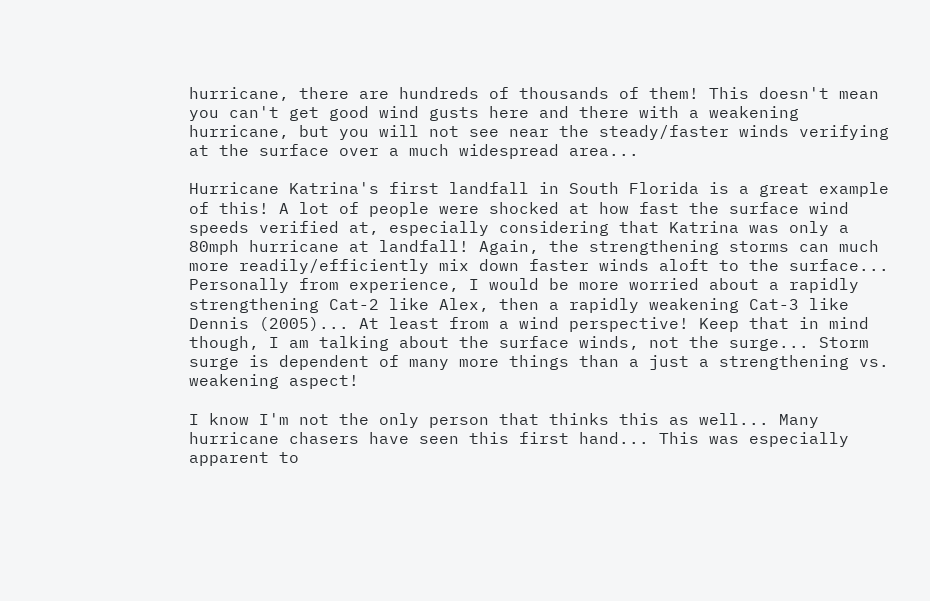hurricane, there are hundreds of thousands of them! This doesn't mean you can't get good wind gusts here and there with a weakening hurricane, but you will not see near the steady/faster winds verifying at the surface over a much widespread area...

Hurricane Katrina's first landfall in South Florida is a great example of this! A lot of people were shocked at how fast the surface wind speeds verified at, especially considering that Katrina was only a 80mph hurricane at landfall! Again, the strengthening storms can much more readily/efficiently mix down faster winds aloft to the surface... Personally from experience, I would be more worried about a rapidly strengthening Cat-2 like Alex, then a rapidly weakening Cat-3 like Dennis (2005)... At least from a wind perspective! Keep that in mind though, I am talking about the surface winds, not the surge... Storm surge is dependent of many more things than a just a strengthening vs. weakening aspect!

I know I'm not the only person that thinks this as well... Many hurricane chasers have seen this first hand... This was especially apparent to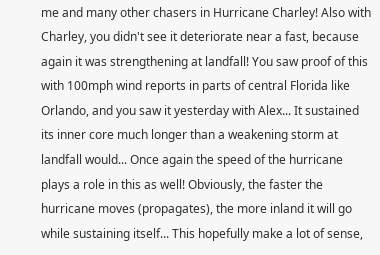me and many other chasers in Hurricane Charley! Also with Charley, you didn't see it deteriorate near a fast, because again it was strengthening at landfall! You saw proof of this with 100mph wind reports in parts of central Florida like Orlando, and you saw it yesterday with Alex... It sustained its inner core much longer than a weakening storm at landfall would... Once again the speed of the hurricane plays a role in this as well! Obviously, the faster the hurricane moves (propagates), the more inland it will go while sustaining itself... This hopefully make a lot of sense,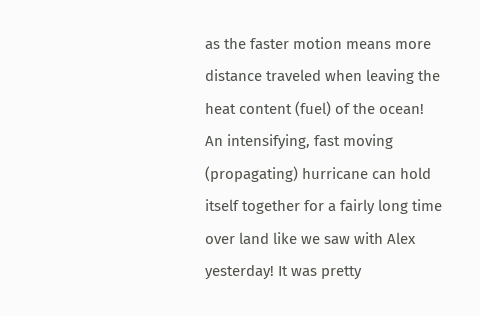as the faster motion means more distance traveled when leaving the heat content (fuel) of the ocean! An intensifying, fast moving (propagating) hurricane can hold itself together for a fairly long time over land like we saw with Alex yesterday! It was pretty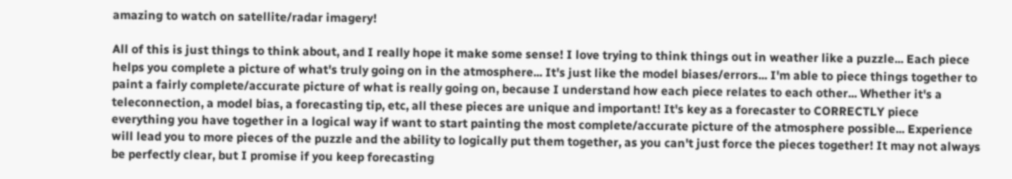amazing to watch on satellite/radar imagery!

All of this is just things to think about, and I really hope it make some sense! I love trying to think things out in weather like a puzzle... Each piece helps you complete a picture of what's truly going on in the atmosphere... It's just like the model biases/errors... I'm able to piece things together to paint a fairly complete/accurate picture of what is really going on, because I understand how each piece relates to each other... Whether it's a teleconnection, a model bias, a forecasting tip, etc, all these pieces are unique and important! It's key as a forecaster to CORRECTLY piece everything you have together in a logical way if want to start painting the most complete/accurate picture of the atmosphere possible... Experience will lead you to more pieces of the puzzle and the ability to logically put them together, as you can't just force the pieces together! It may not always be perfectly clear, but I promise if you keep forecasting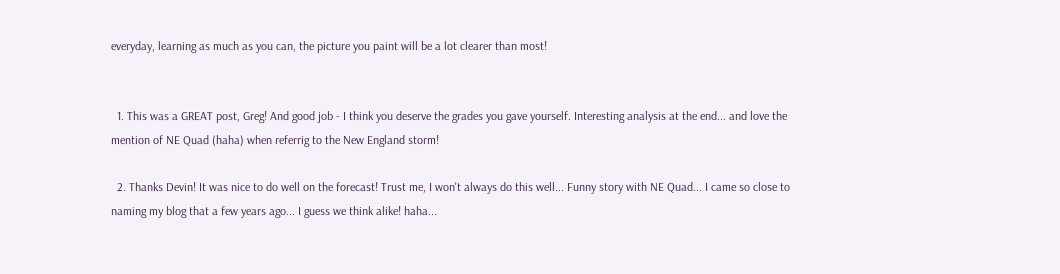everyday, learning as much as you can, the picture you paint will be a lot clearer than most!


  1. This was a GREAT post, Greg! And good job - I think you deserve the grades you gave yourself. Interesting analysis at the end... and love the mention of NE Quad (haha) when referrig to the New England storm!

  2. Thanks Devin! It was nice to do well on the forecast! Trust me, I won't always do this well... Funny story with NE Quad... I came so close to naming my blog that a few years ago... I guess we think alike! haha...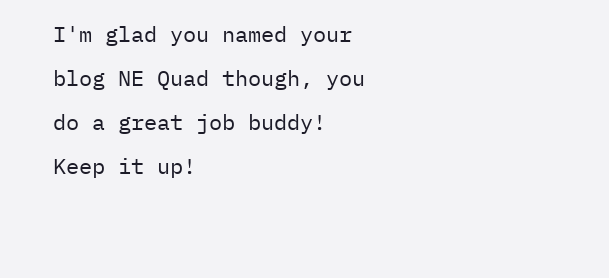I'm glad you named your blog NE Quad though, you do a great job buddy! Keep it up!